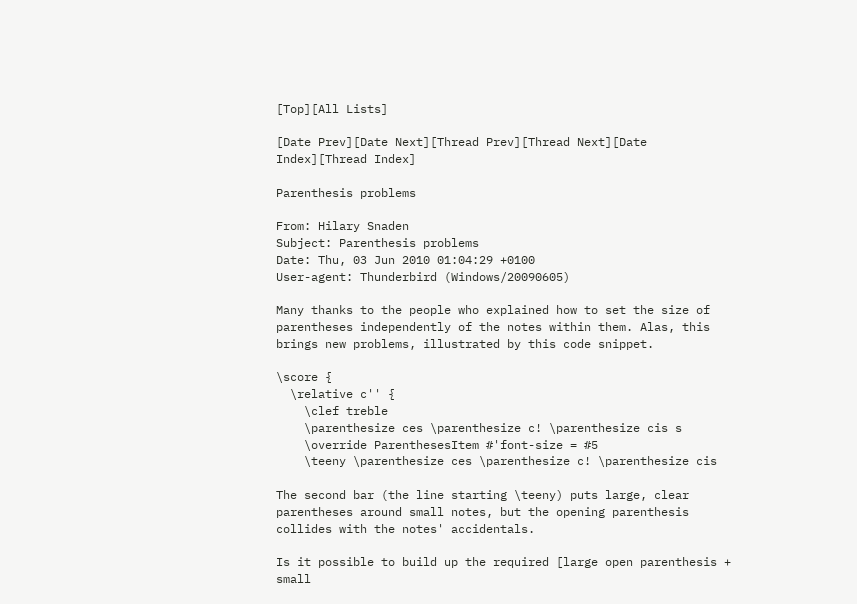[Top][All Lists]

[Date Prev][Date Next][Thread Prev][Thread Next][Date Index][Thread Index]

Parenthesis problems

From: Hilary Snaden
Subject: Parenthesis problems
Date: Thu, 03 Jun 2010 01:04:29 +0100
User-agent: Thunderbird (Windows/20090605)

Many thanks to the people who explained how to set the size of parentheses independently of the notes within them. Alas, this brings new problems, illustrated by this code snippet.

\score {
  \relative c'' {
    \clef treble
    \parenthesize ces \parenthesize c! \parenthesize cis s
    \override ParenthesesItem #'font-size = #5
    \teeny \parenthesize ces \parenthesize c! \parenthesize cis

The second bar (the line starting \teeny) puts large, clear parentheses around small notes, but the opening parenthesis collides with the notes' accidentals.

Is it possible to build up the required [large open parenthesis + small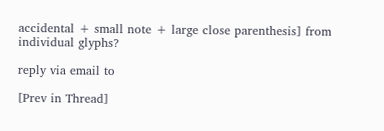accidental + small note + large close parenthesis] from individual glyphs?

reply via email to

[Prev in Thread]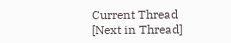Current Thread [Next in Thread]